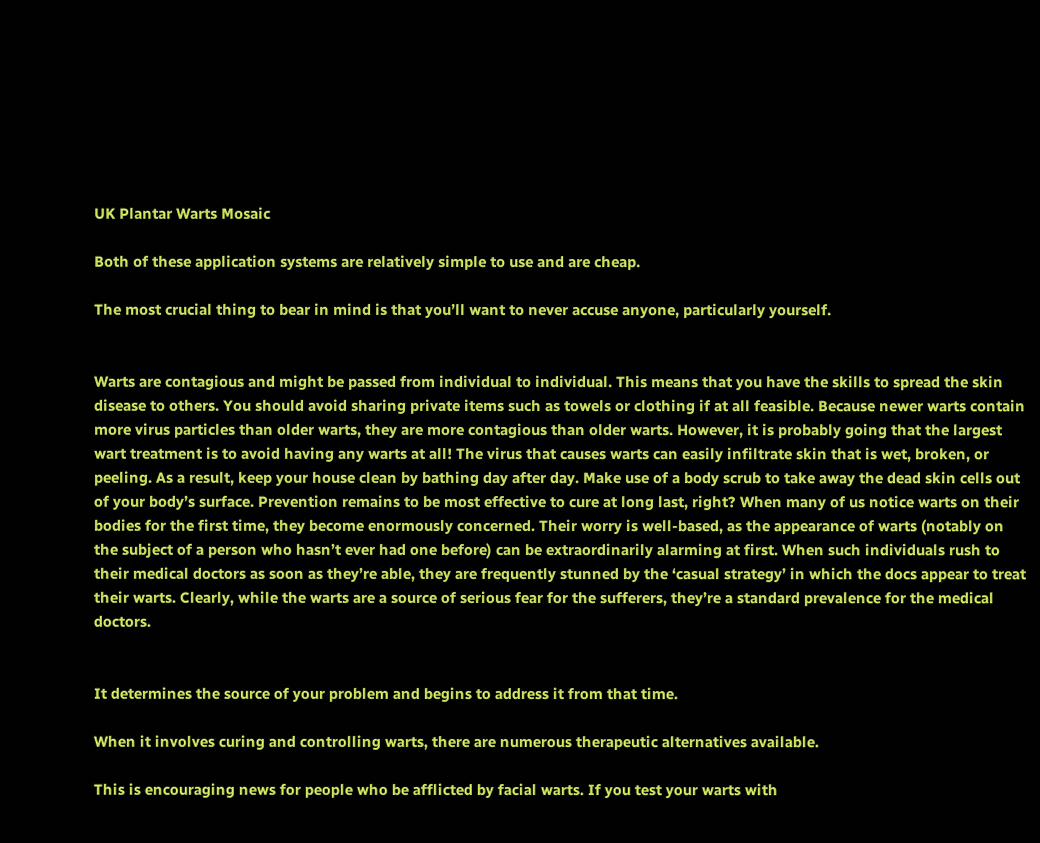UK Plantar Warts Mosaic

Both of these application systems are relatively simple to use and are cheap.

The most crucial thing to bear in mind is that you’ll want to never accuse anyone, particularly yourself.


Warts are contagious and might be passed from individual to individual. This means that you have the skills to spread the skin disease to others. You should avoid sharing private items such as towels or clothing if at all feasible. Because newer warts contain more virus particles than older warts, they are more contagious than older warts. However, it is probably going that the largest wart treatment is to avoid having any warts at all! The virus that causes warts can easily infiltrate skin that is wet, broken, or peeling. As a result, keep your house clean by bathing day after day. Make use of a body scrub to take away the dead skin cells out of your body’s surface. Prevention remains to be most effective to cure at long last, right? When many of us notice warts on their bodies for the first time, they become enormously concerned. Their worry is well-based, as the appearance of warts (notably on the subject of a person who hasn’t ever had one before) can be extraordinarily alarming at first. When such individuals rush to their medical doctors as soon as they’re able, they are frequently stunned by the ‘casual strategy’ in which the docs appear to treat their warts. Clearly, while the warts are a source of serious fear for the sufferers, they’re a standard prevalence for the medical doctors.


It determines the source of your problem and begins to address it from that time.

When it involves curing and controlling warts, there are numerous therapeutic alternatives available.

This is encouraging news for people who be afflicted by facial warts. If you test your warts with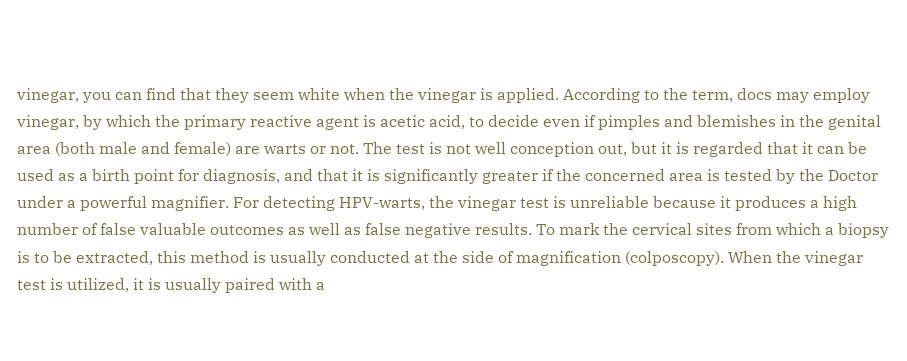vinegar, you can find that they seem white when the vinegar is applied. According to the term, docs may employ vinegar, by which the primary reactive agent is acetic acid, to decide even if pimples and blemishes in the genital area (both male and female) are warts or not. The test is not well conception out, but it is regarded that it can be used as a birth point for diagnosis, and that it is significantly greater if the concerned area is tested by the Doctor under a powerful magnifier. For detecting HPV-warts, the vinegar test is unreliable because it produces a high number of false valuable outcomes as well as false negative results. To mark the cervical sites from which a biopsy is to be extracted, this method is usually conducted at the side of magnification (colposcopy). When the vinegar test is utilized, it is usually paired with a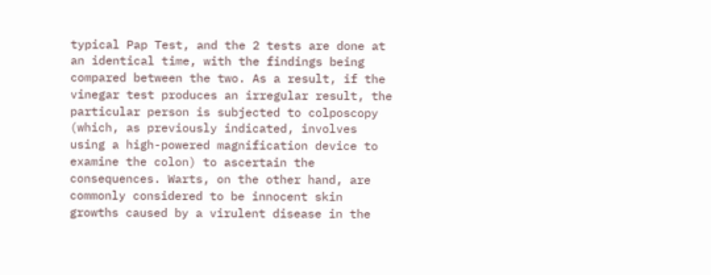typical Pap Test, and the 2 tests are done at an identical time, with the findings being compared between the two. As a result, if the vinegar test produces an irregular result, the particular person is subjected to colposcopy (which, as previously indicated, involves using a high-powered magnification device to examine the colon) to ascertain the consequences. Warts, on the other hand, are commonly considered to be innocent skin growths caused by a virulent disease in the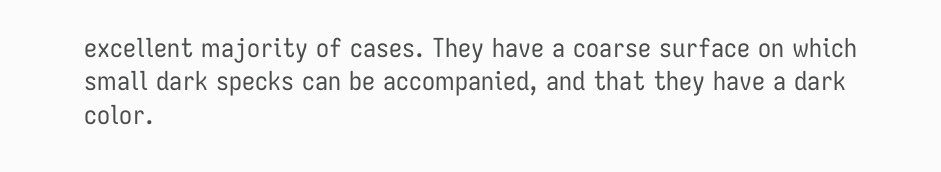excellent majority of cases. They have a coarse surface on which small dark specks can be accompanied, and that they have a dark color.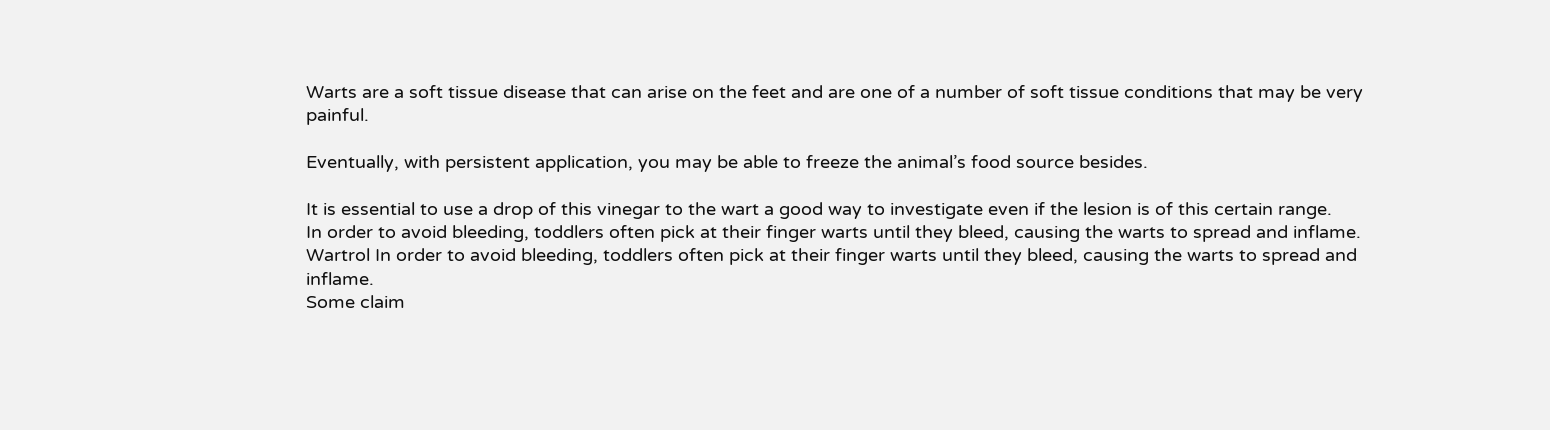Warts are a soft tissue disease that can arise on the feet and are one of a number of soft tissue conditions that may be very painful.

Eventually, with persistent application, you may be able to freeze the animal’s food source besides.

It is essential to use a drop of this vinegar to the wart a good way to investigate even if the lesion is of this certain range.
In order to avoid bleeding, toddlers often pick at their finger warts until they bleed, causing the warts to spread and inflame. Wartrol In order to avoid bleeding, toddlers often pick at their finger warts until they bleed, causing the warts to spread and inflame.
Some claim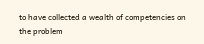to have collected a wealth of competencies on the problem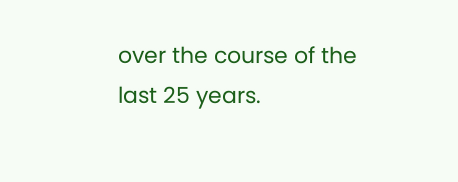over the course of the last 25 years.